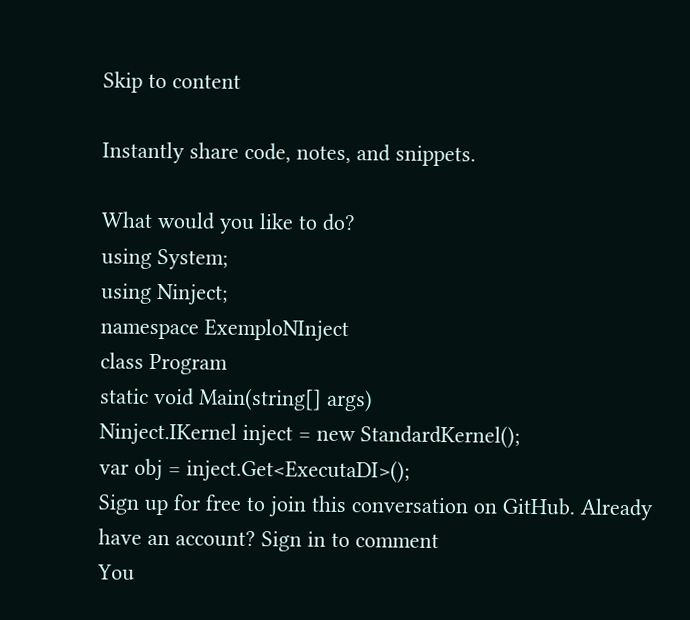Skip to content

Instantly share code, notes, and snippets.

What would you like to do?
using System;
using Ninject;
namespace ExemploNInject
class Program
static void Main(string[] args)
Ninject.IKernel inject = new StandardKernel();
var obj = inject.Get<ExecutaDI>();
Sign up for free to join this conversation on GitHub. Already have an account? Sign in to comment
You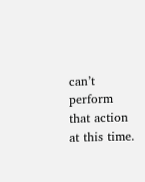can’t perform that action at this time.